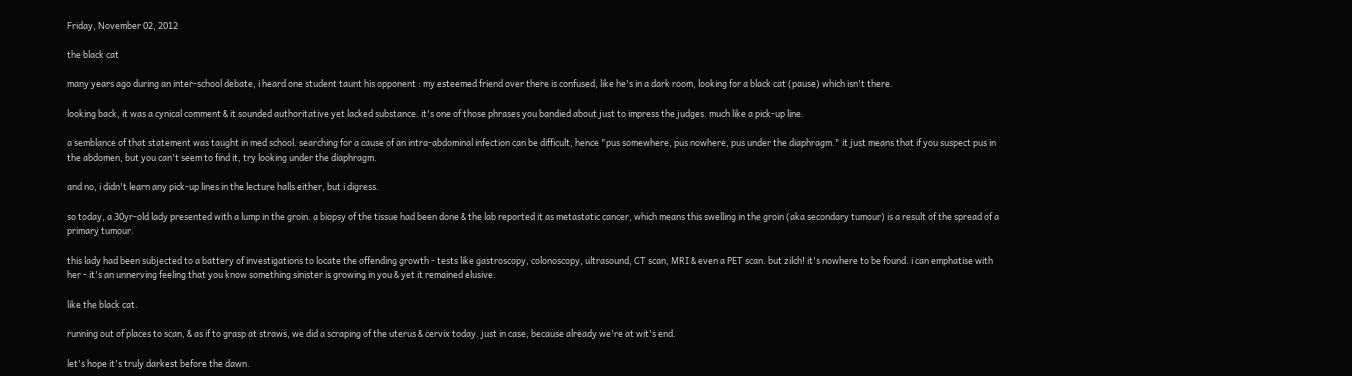Friday, November 02, 2012

the black cat

many years ago during an inter-school debate, i heard one student taunt his opponent : my esteemed friend over there is confused, like he's in a dark room, looking for a black cat (pause) which isn't there.

looking back, it was a cynical comment & it sounded authoritative yet lacked substance. it's one of those phrases you bandied about just to impress the judges. much like a pick-up line.

a semblance of that statement was taught in med school. searching for a cause of an intra-abdominal infection can be difficult, hence "pus somewhere, pus nowhere, pus under the diaphragm." it just means that if you suspect pus in the abdomen, but you can't seem to find it, try looking under the diaphragm.

and no, i didn't learn any pick-up lines in the lecture halls either, but i digress.

so today, a 30yr-old lady presented with a lump in the groin. a biopsy of the tissue had been done & the lab reported it as metastatic cancer, which means this swelling in the groin (aka secondary tumour) is a result of the spread of a primary tumour.

this lady had been subjected to a battery of investigations to locate the offending growth - tests like gastroscopy, colonoscopy, ultrasound, CT scan, MRI & even a PET scan. but zilch! it's nowhere to be found. i can emphatise with her - it's an unnerving feeling that you know something sinister is growing in you & yet it remained elusive.

like the black cat.

running out of places to scan, & as if to grasp at straws, we did a scraping of the uterus & cervix today. just in case, because already we're at wit's end.

let's hope it's truly darkest before the dawn.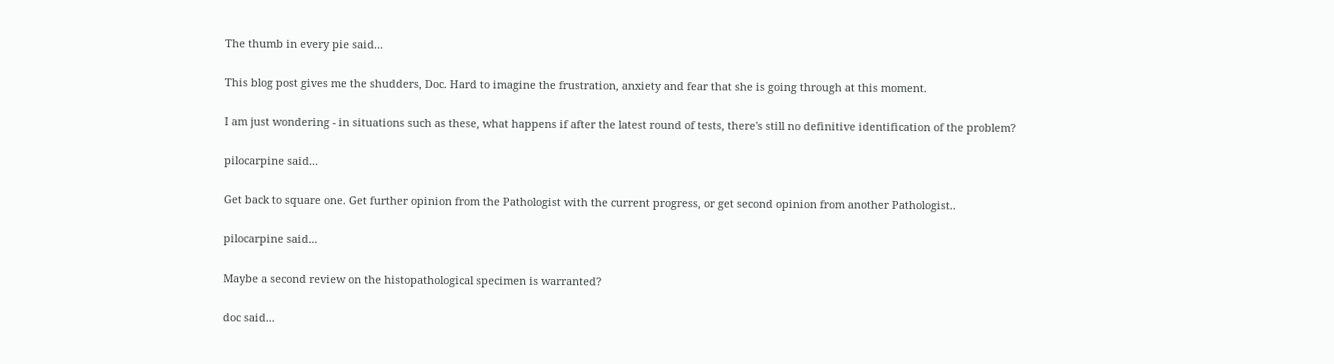The thumb in every pie said...

This blog post gives me the shudders, Doc. Hard to imagine the frustration, anxiety and fear that she is going through at this moment.

I am just wondering - in situations such as these, what happens if after the latest round of tests, there's still no definitive identification of the problem?

pilocarpine said...

Get back to square one. Get further opinion from the Pathologist with the current progress, or get second opinion from another Pathologist..

pilocarpine said...

Maybe a second review on the histopathological specimen is warranted?

doc said...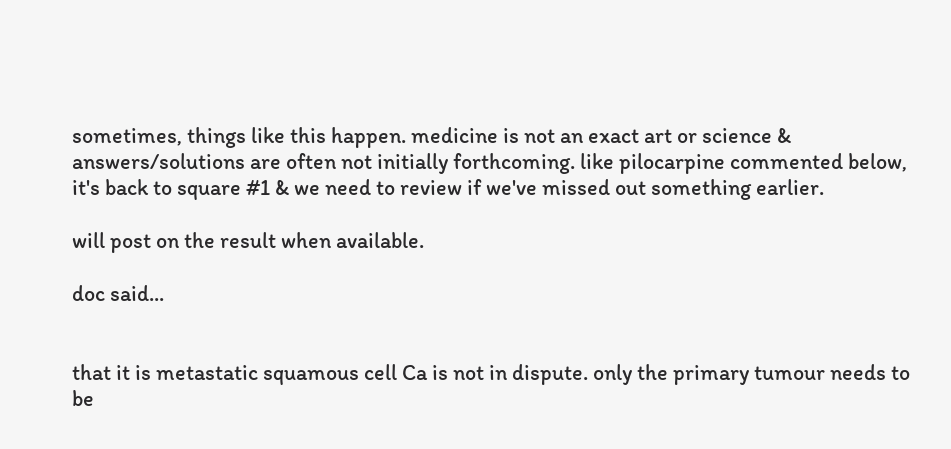sometimes, things like this happen. medicine is not an exact art or science & answers/solutions are often not initially forthcoming. like pilocarpine commented below, it's back to square #1 & we need to review if we've missed out something earlier.

will post on the result when available.

doc said...


that it is metastatic squamous cell Ca is not in dispute. only the primary tumour needs to be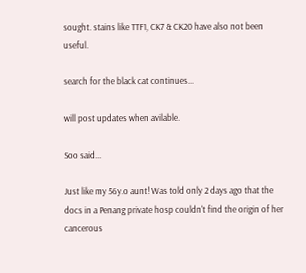sought. stains like TTF1, CK7 & CK20 have also not been useful.

search for the black cat continues...

will post updates when avilable.

Soo said...

Just like my 56y.o aunt! Was told only 2 days ago that the docs in a Penang private hosp couldn't find the origin of her cancerous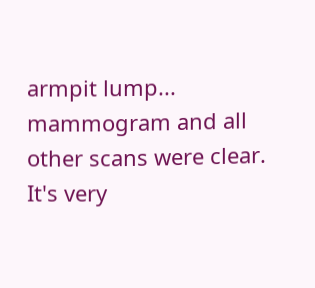armpit lump... mammogram and all other scans were clear. It's very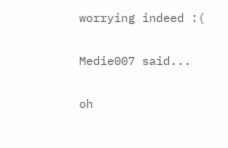worrying indeed :(

Medie007 said...

oh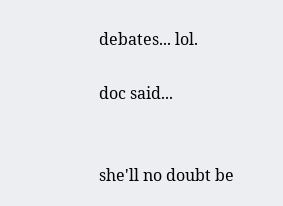debates... lol.

doc said...


she'll no doubt be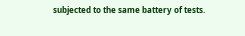subjected to the same battery of tests.